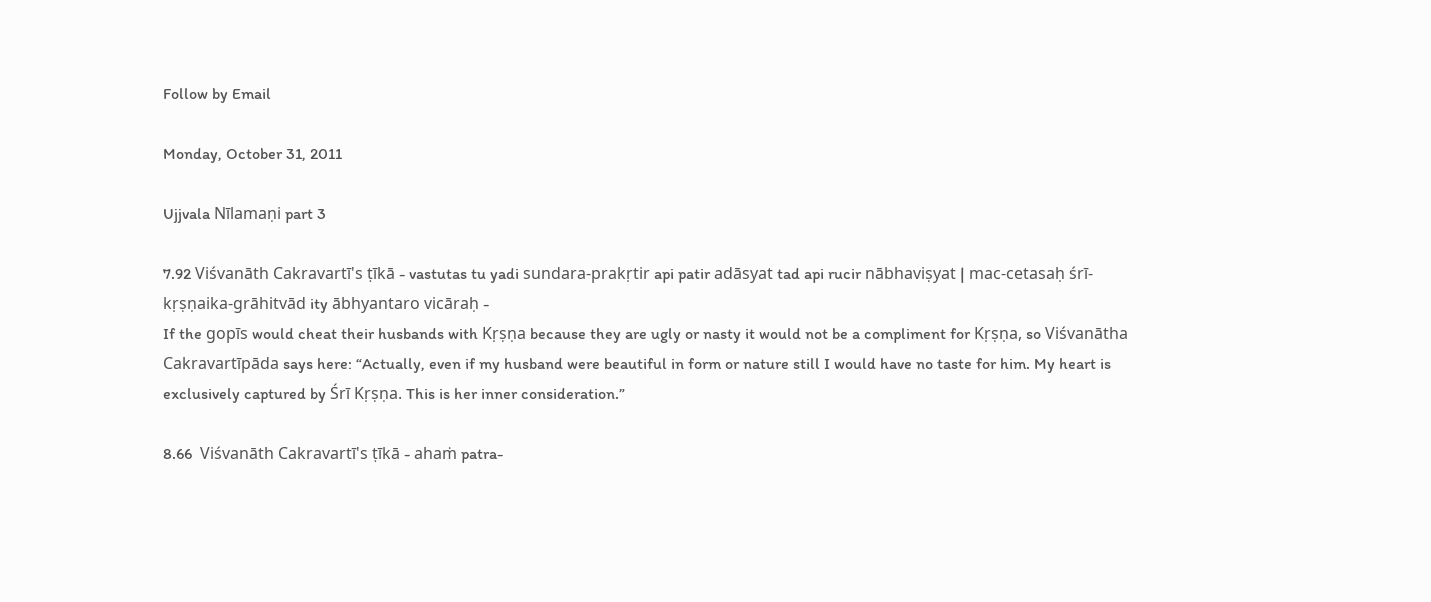Follow by Email

Monday, October 31, 2011

Ujjvala Nīlamaṇi part 3

7.92 Viśvanāth Cakravartī's ṭīkā - vastutas tu yadi sundara-prakṛtir api patir adāsyat tad api rucir nābhaviṣyat | mac-cetasaḥ śrī-kṛṣṇaika-grāhitvād ity ābhyantaro vicāraḥ -
If the gopīs would cheat their husbands with Kṛṣṇa because they are ugly or nasty it would not be a compliment for Kṛṣṇa, so Viśvanātha Cakravartīpāda says here: “Actually, even if my husband were beautiful in form or nature still I would have no taste for him. My heart is exclusively captured by Śrī Kṛṣṇa. This is her inner consideration.”

8.66  Viśvanāth Cakravartī's ṭīkā - ahaṁ patra-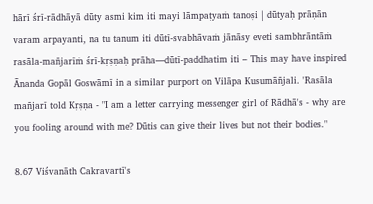hārī śrī-rādhāyā dūty asmi kim iti mayi lāmpaṭyaṁ tanoṣi | dūtyaḥ prāṇān varam arpayanti, na tu tanum iti dūtī-svabhāvaṁ jānāsy eveti sambhrāntāṁ rasāla-mañjarīṁ śrī-kṛṣṇaḥ prāha—dūtī-paddhatim iti – This may have inspired Ānanda Gopāl Goswāmī in a similar purport on Vilāpa Kusumāñjali. 'Rasāla mañjarī told Kṛṣṇa - "I am a letter carrying messenger girl of Rādhā's - why are you fooling around with me? Dūtis can give their lives but not their bodies."

8.67 Viśvanāth Cakravartī's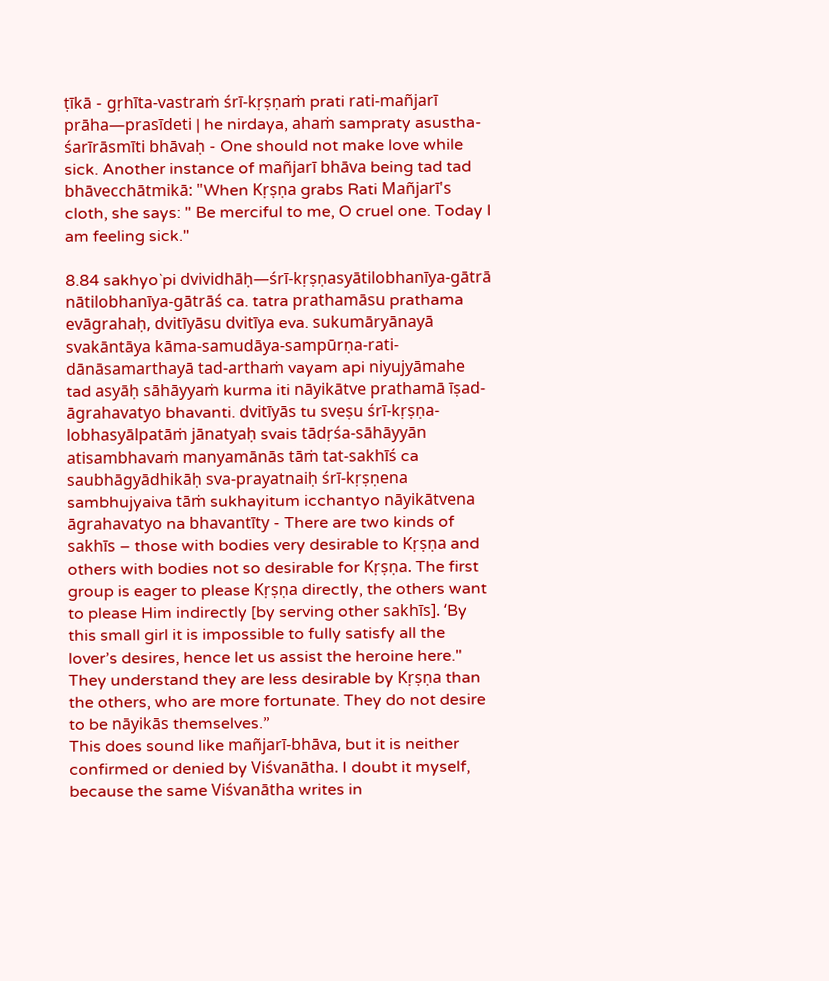ṭīkā - gṛhīta-vastraṁ śrī-kṛṣṇaṁ prati rati-mañjarī prāha—prasīdeti | he nirdaya, ahaṁ sampraty asustha-śarīrāsmīti bhāvaḥ - One should not make love while sick. Another instance of mañjarī bhāva being tad tad bhāvecchātmikā: "When Kṛṣṇa grabs Rati Mañjarī's cloth, she says: " Be merciful to me, O cruel one. Today I am feeling sick."

8.84 sakhyo`pi dvividhāḥ—śrī-kṛṣṇasyātilobhanīya-gātrā nātilobhanīya-gātrāś ca. tatra prathamāsu prathama evāgrahaḥ, dvitīyāsu dvitīya eva. sukumāryānayā svakāntāya kāma-samudāya-sampūrṇa-rati-dānāsamarthayā tad-arthaṁ vayam api niyujyāmahe tad asyāḥ sāhāyyaṁ kurma iti nāyikātve prathamā īṣad-āgrahavatyo bhavanti. dvitīyās tu sveṣu śrī-kṛṣṇa-lobhasyālpatāṁ jānatyaḥ svais tādṛśa-sāhāyyān atisambhavaṁ manyamānās tāṁ tat-sakhīś ca saubhāgyādhikāḥ sva-prayatnaiḥ śrī-kṛṣṇena sambhujyaiva tāṁ sukhayitum icchantyo nāyikātvena āgrahavatyo na bhavantīty - There are two kinds of sakhīs – those with bodies very desirable to Kṛṣṇa and others with bodies not so desirable for Kṛṣṇa. The first group is eager to please Kṛṣṇa directly, the others want to please Him indirectly [by serving other sakhīs]. ‘By this small girl it is impossible to fully satisfy all the lover’s desires, hence let us assist the heroine here."
They understand they are less desirable by Kṛṣṇa than the others, who are more fortunate. They do not desire to be nāyikās themselves.”
This does sound like mañjarī-bhāva, but it is neither confirmed or denied by Viśvanātha. I doubt it myself, because the same Viśvanātha writes in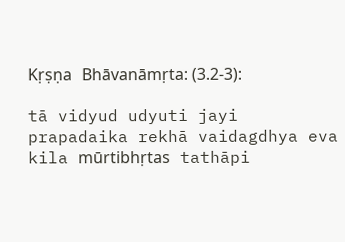Kṛṣṇa Bhāvanāmṛta: (3.2-3):

tā vidyud udyuti jayi prapadaika rekhā vaidagdhya eva kila mūrtibhṛtas tathāpi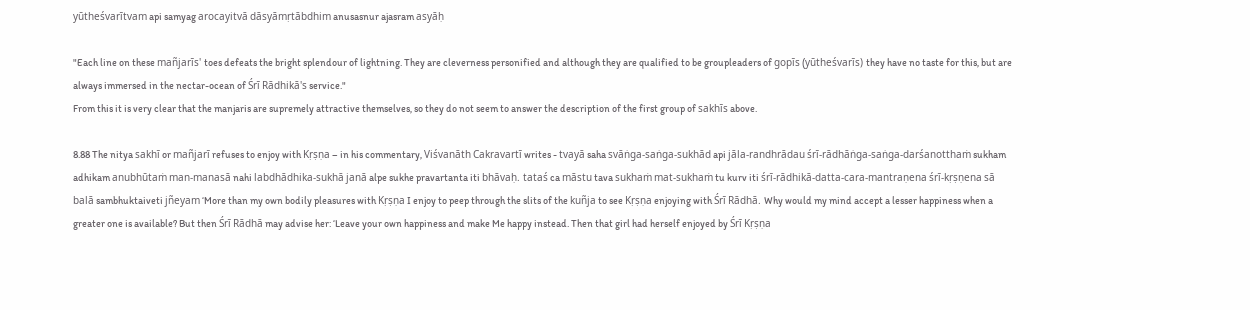yūtheśvarītvam api samyag arocayitvā dāsyāmṛtābdhim anusasnur ajasram asyāḥ

"Each line on these mañjarīs' toes defeats the bright splendour of lightning. They are cleverness personified and although they are qualified to be groupleaders of gopīs (yūtheśvarīs) they have no taste for this, but are always immersed in the nectar-ocean of Śrī Rādhikā's service."
From this it is very clear that the manjaris are supremely attractive themselves, so they do not seem to answer the description of the first group of sakhīs above.

8.88 The nitya sakhī or mañjarī refuses to enjoy with Kṛṣṇa – in his commentary, Viśvanāth Cakravartī writes - tvayā saha svāṅga-saṅga-sukhād api jāla-randhrādau śrī-rādhāṅga-saṅga-darśanotthaṁ sukham adhikam anubhūtaṁ man-manasā nahi labdhādhika-sukhā janā alpe sukhe pravartanta iti bhāvaḥ. tataś ca māstu tava sukhaṁ mat-sukhaṁ tu kurv iti śrī-rādhikā-datta-cara-mantraṇena śrī-kṛṣṇena sā balā sambhuktaiveti jñeyam ‘More than my own bodily pleasures with Kṛṣṇa I enjoy to peep through the slits of the kuñja to see Kṛṣṇa enjoying with Śrī Rādhā. Why would my mind accept a lesser happiness when a greater one is available? But then Śrī Rādhā may advise her: ‘Leave your own happiness and make Me happy instead. Then that girl had herself enjoyed by Śrī Kṛṣṇa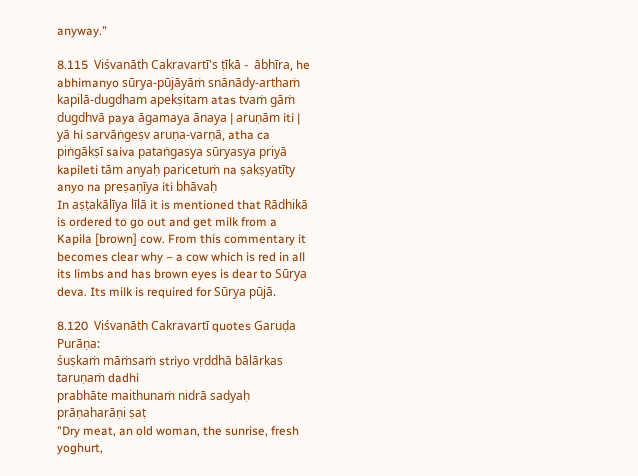anyway.”

8.115  Viśvanāth Cakravartī's ṭīkā -  ābhīra, he abhimanyo sūrya-pūjāyāṁ snānādy-arthaṁ kapilā-dugdham apekṣitam atas tvaṁ gāṁ dugdhvā paya āgamaya ānaya | aruṇām iti | yā hi sarvāṅgeṣv aruṇa-varṇā, atha ca piṅgākṣī saiva pataṅgasya sūryasya priyā kapileti tām anyaḥ paricetuṁ na ṣakṣyatīty anyo na preṣaṇīya iti bhāvaḥ
In aṣṭakālīya līlā it is mentioned that Rādhikā is ordered to go out and get milk from a Kapila [brown] cow. From this commentary it becomes clear why – a cow which is red in all its limbs and has brown eyes is dear to Sūrya deva. Its milk is required for Sūrya pūjā.

8.120  Viśvanāth Cakravartī quotes Garuḍa Purāṇa:
śuṣkaṁ māṁsaṁ striyo vṛddhā bālārkas taruṇaṁ dadhi
prabhāte maithunaṁ nidrā sadyaḥ prāṇaharāṇi ṣaṭ
"Dry meat, an old woman, the sunrise, fresh yoghurt,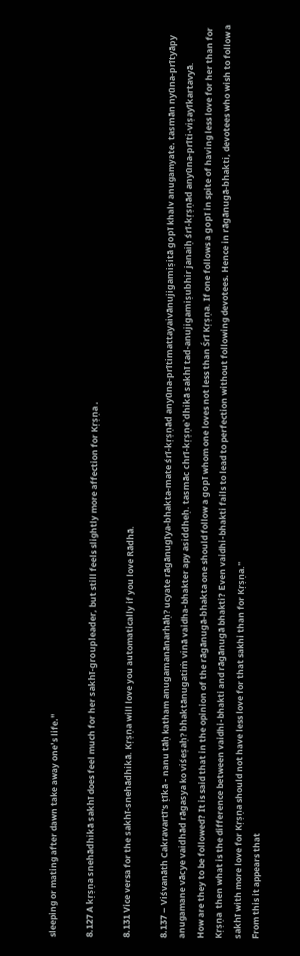sleeping or mating after dawn take away one’s life."

8.127 A kṛṣṇa snehādhikā sakhī does feel much for her sakhī-groupleader, but still feels slightly more affection for Kṛṣṇa .

8.131 Vice versa for the sakhī-snehādhikā. Kṛṣṇa will love you automatically if you love Rādhā.

8.137 – Viśvanāth Cakravartī's ṭīkā - nanu tāḥ katham anugamanānarhāḥ? ucyate rāgānugīya-bhakta-mate śrī-kṛṣṇād anyūna-prītimattayaivānujigamiṣitā gopī khalv anugamyate. tasmān nyūna-prītyāpy anugamane vācye vaidhād rāgasya ko viśeṣaḥ? bhaktānugatiṁ vinā vaidha-bhakter apy asiddheḥ. tasmāc chrī-kṛṣṇe`dhikā sakhī tad-anujigamiṣubhir janaiḥ śrī-kṛṣṇād anyūna-prīti-viṣayīkartavyā.
How are they to be followed? It is said that in the opinion of the rāgānugā-bhakta one should follow a gopī whom one loves not less than Śrī Kṛṣṇa. If one follows a gopī in spite of having less love for her than for  Kṛṣṇa  then what is the difference between vaidhi-bhakti and rāgānugā bhakti? Even vaidhi-bhakti fails to lead to perfection without following devotees. Hence in rāgānugā-bhakti, devotees who wish to follow a sakhī with more love for Kṛṣṇa should not have less love for that sakhi than for Kṛṣṇa."
From this it appears that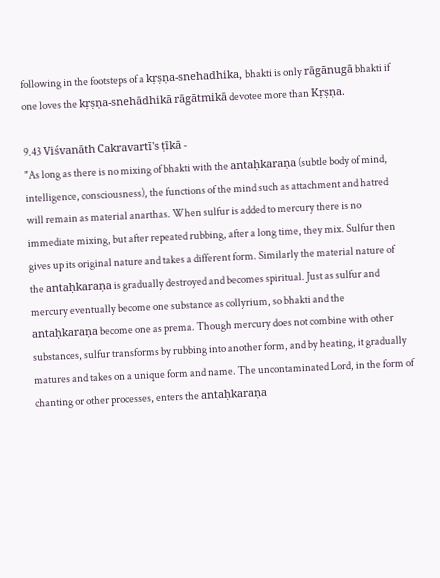following in the footsteps of a kṛṣṇa-snehadhika, bhakti is only rāgānugā bhakti if one loves the kṛṣṇa-snehādhikā rāgātmikā devotee more than Kṛṣṇa.

9.43 Viśvanāth Cakravartī's ṭīkā -
"As long as there is no mixing of bhakti with the antaḥkaraṇa (subtle body of mind, intelligence, consciousness), the functions of the mind such as attachment and hatred will remain as material anarthas. When sulfur is added to mercury there is no immediate mixing, but after repeated rubbing, after a long time, they mix. Sulfur then gives up its original nature and takes a different form. Similarly the material nature of the antaḥkaraṇa is gradually destroyed and becomes spiritual. Just as sulfur and mercury eventually become one substance as collyrium, so bhakti and the antaḥkaraṇa become one as prema. Though mercury does not combine with other substances, sulfur transforms by rubbing into another form, and by heating, it gradually matures and takes on a unique form and name. The uncontaminated Lord, in the form of chanting or other processes, enters the antaḥkaraṇa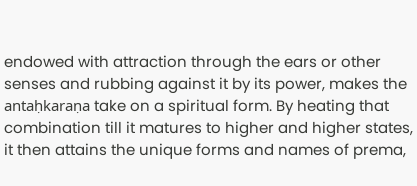endowed with attraction through the ears or other senses and rubbing against it by its power, makes the antaḥkaraṇa take on a spiritual form. By heating that combination till it matures to higher and higher states, it then attains the unique forms and names of prema,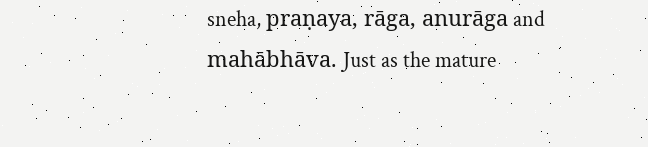sneha, praṇaya, rāga, anurāga and mahābhāva. Just as the mature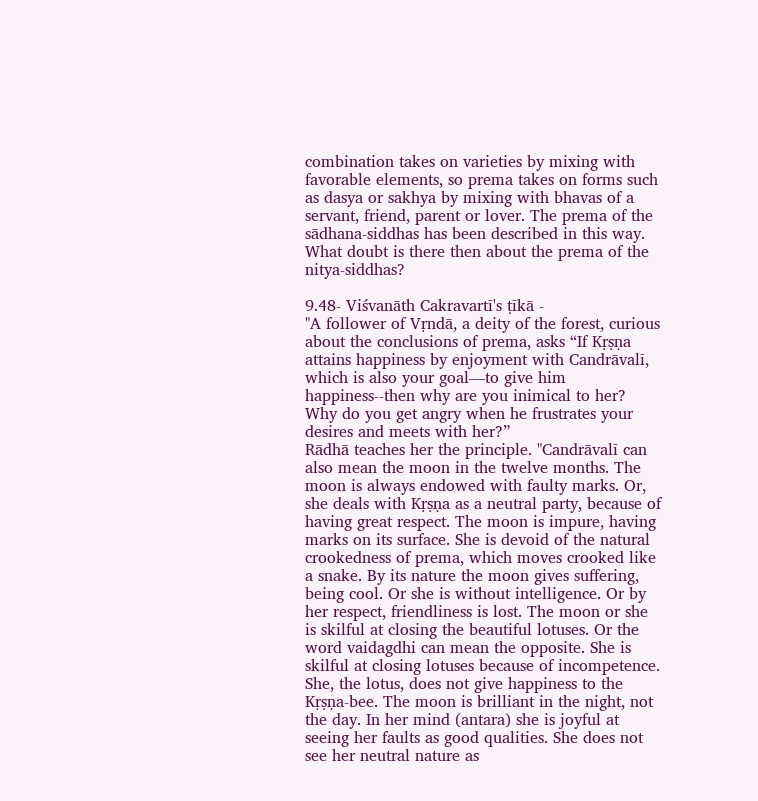combination takes on varieties by mixing with favorable elements, so prema takes on forms such as dasya or sakhya by mixing with bhavas of a servant, friend, parent or lover. The prema of the sādhana-siddhas has been described in this way. What doubt is there then about the prema of the nitya-siddhas?

9.48- Viśvanāth Cakravartī's ṭīkā -
"A follower of Vṛndā, a deity of the forest, curious about the conclusions of prema, asks “If Kṛṣṇa attains happiness by enjoyment with Candrāvalī, which is also your goal—to give him happiness--then why are you inimical to her? Why do you get angry when he frustrates your desires and meets with her?”
Rādhā teaches her the principle. "Candrāvalī can also mean the moon in the twelve months. The moon is always endowed with faulty marks. Or, she deals with Kṛṣṇa as a neutral party, because of having great respect. The moon is impure, having marks on its surface. She is devoid of the natural crookedness of prema, which moves crooked like a snake. By its nature the moon gives suffering, being cool. Or she is without intelligence. Or by her respect, friendliness is lost. The moon or she is skilful at closing the beautiful lotuses. Or the word vaidagdhi can mean the opposite. She is skilful at closing lotuses because of incompetence. She, the lotus, does not give happiness to the Kṛṣṇa-bee. The moon is brilliant in the night, not the day. In her mind (antara) she is joyful at seeing her faults as good qualities. She does not see her neutral nature as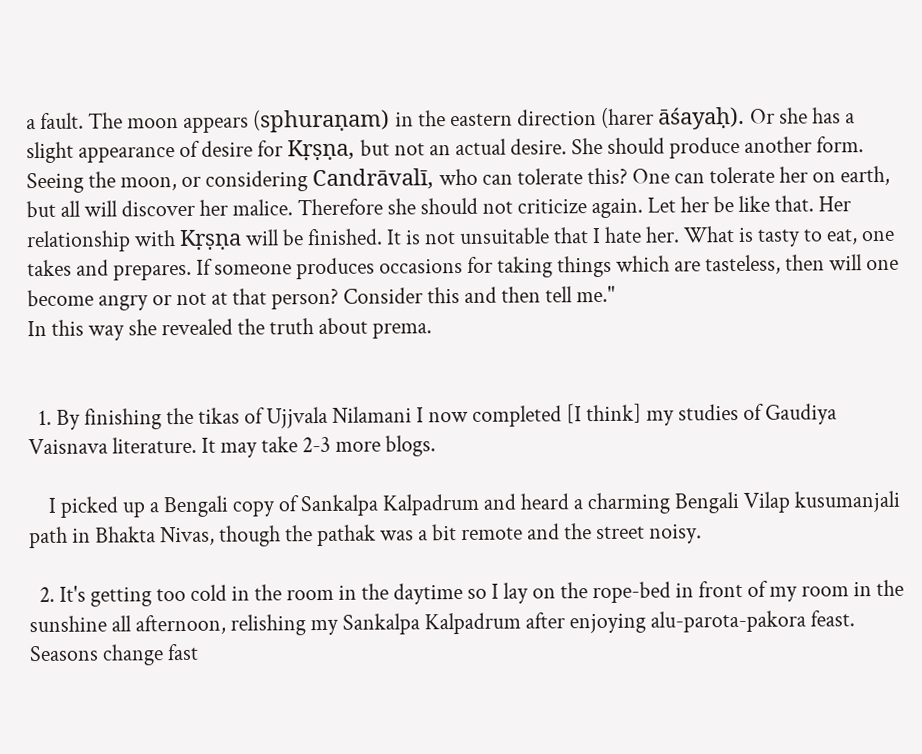a fault. The moon appears (sphuraṇam) in the eastern direction (harer āśayaḥ). Or she has a slight appearance of desire for Kṛṣṇa, but not an actual desire. She should produce another form. Seeing the moon, or considering Candrāvalī, who can tolerate this? One can tolerate her on earth, but all will discover her malice. Therefore she should not criticize again. Let her be like that. Her relationship with Kṛṣṇa will be finished. It is not unsuitable that I hate her. What is tasty to eat, one takes and prepares. If someone produces occasions for taking things which are tasteless, then will one become angry or not at that person? Consider this and then tell me."
In this way she revealed the truth about prema.


  1. By finishing the tikas of Ujjvala Nilamani I now completed [I think] my studies of Gaudiya Vaisnava literature. It may take 2-3 more blogs.

    I picked up a Bengali copy of Sankalpa Kalpadrum and heard a charming Bengali Vilap kusumanjali path in Bhakta Nivas, though the pathak was a bit remote and the street noisy.

  2. It's getting too cold in the room in the daytime so I lay on the rope-bed in front of my room in the sunshine all afternoon, relishing my Sankalpa Kalpadrum after enjoying alu-parota-pakora feast. Seasons change fast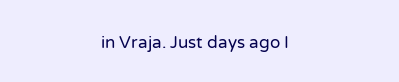in Vraja. Just days ago I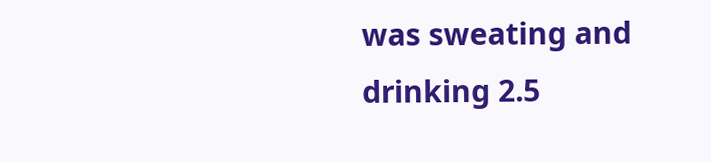was sweating and drinking 2.5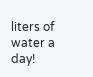liters of water a day!